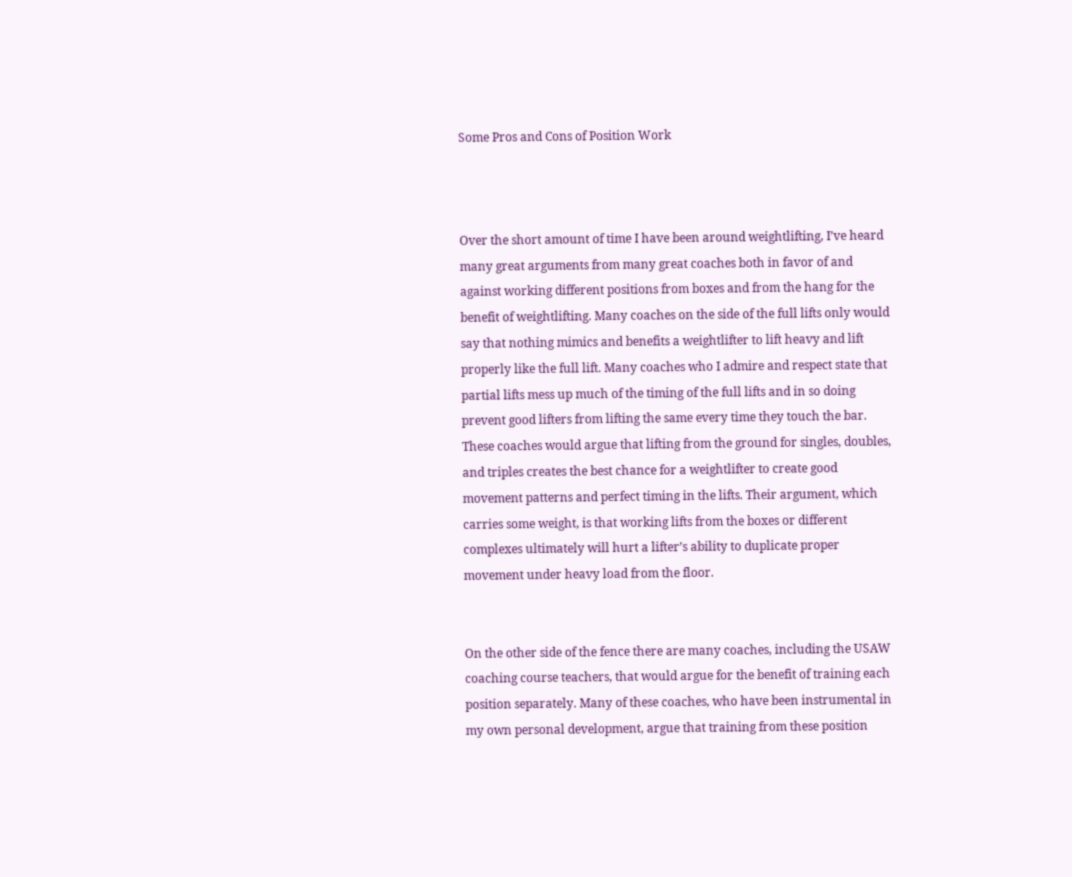Some Pros and Cons of Position Work



Over the short amount of time I have been around weightlifting, I’ve heard many great arguments from many great coaches both in favor of and against working different positions from boxes and from the hang for the benefit of weightlifting. Many coaches on the side of the full lifts only would say that nothing mimics and benefits a weightlifter to lift heavy and lift properly like the full lift. Many coaches who I admire and respect state that partial lifts mess up much of the timing of the full lifts and in so doing prevent good lifters from lifting the same every time they touch the bar. These coaches would argue that lifting from the ground for singles, doubles, and triples creates the best chance for a weightlifter to create good movement patterns and perfect timing in the lifts. Their argument, which carries some weight, is that working lifts from the boxes or different complexes ultimately will hurt a lifter’s ability to duplicate proper movement under heavy load from the floor.


On the other side of the fence there are many coaches, including the USAW coaching course teachers, that would argue for the benefit of training each position separately. Many of these coaches, who have been instrumental in my own personal development, argue that training from these position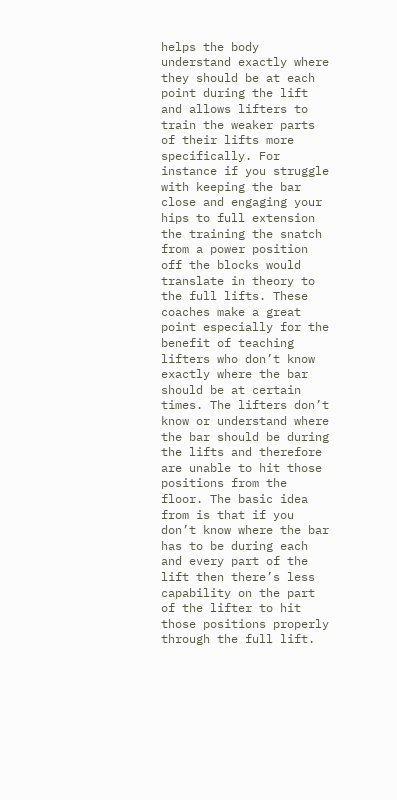helps the body understand exactly where they should be at each point during the lift and allows lifters to train the weaker parts of their lifts more specifically. For instance if you struggle with keeping the bar close and engaging your hips to full extension the training the snatch from a power position off the blocks would translate in theory to the full lifts. These coaches make a great point especially for the benefit of teaching lifters who don’t know exactly where the bar should be at certain times. The lifters don’t know or understand where the bar should be during the lifts and therefore are unable to hit those positions from the floor. The basic idea from is that if you don’t know where the bar has to be during each and every part of the lift then there’s less capability on the part of the lifter to hit those positions properly through the full lift.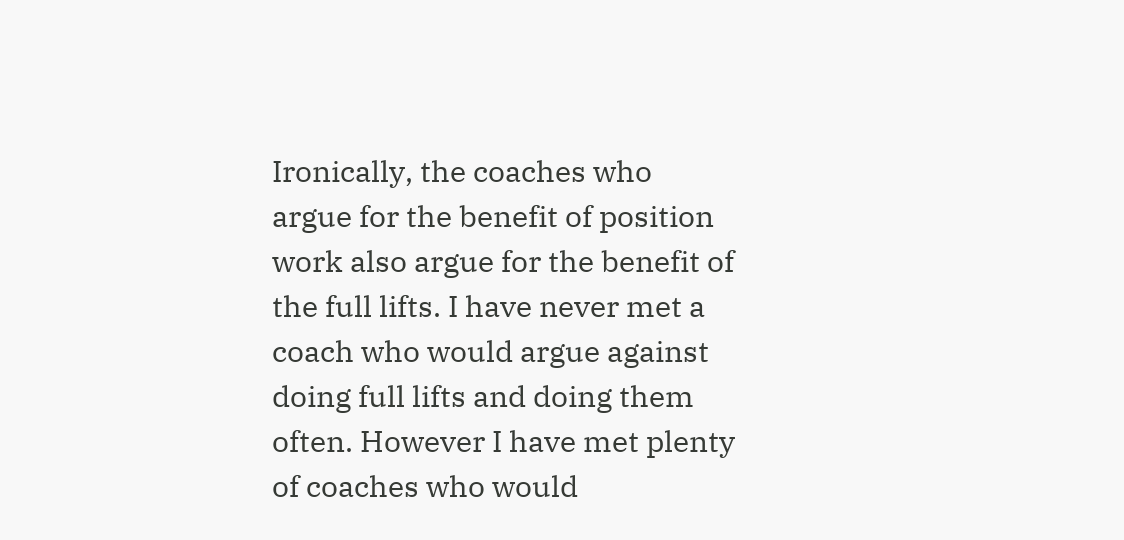Ironically, the coaches who argue for the benefit of position work also argue for the benefit of the full lifts. I have never met a coach who would argue against doing full lifts and doing them often. However I have met plenty of coaches who would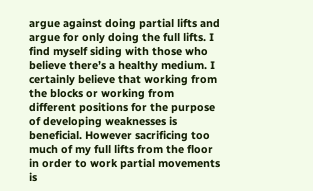argue against doing partial lifts and argue for only doing the full lifts. I find myself siding with those who believe there’s a healthy medium. I certainly believe that working from the blocks or working from different positions for the purpose of developing weaknesses is beneficial. However sacrificing too much of my full lifts from the floor in order to work partial movements is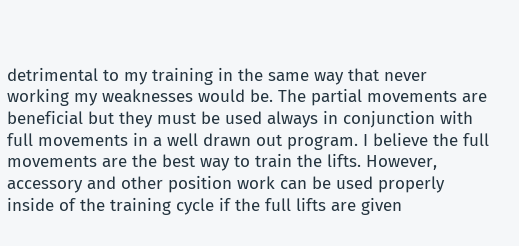detrimental to my training in the same way that never working my weaknesses would be. The partial movements are beneficial but they must be used always in conjunction with full movements in a well drawn out program. I believe the full movements are the best way to train the lifts. However, accessory and other position work can be used properly inside of the training cycle if the full lifts are given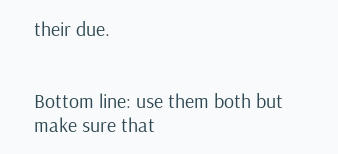their due.


Bottom line: use them both but make sure that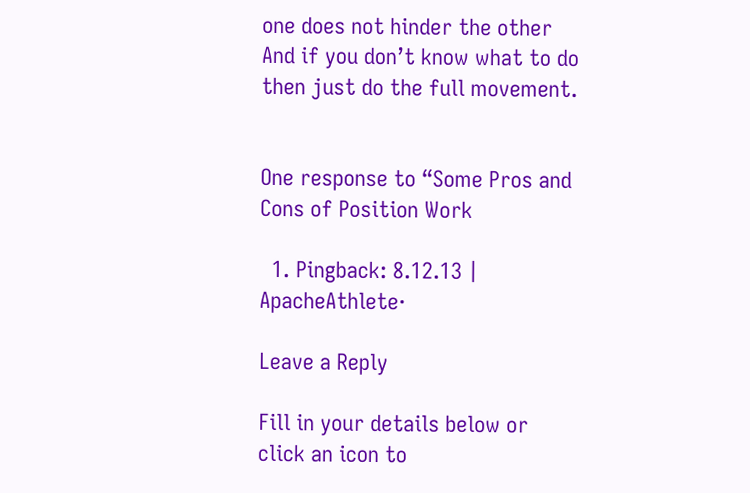one does not hinder the other And if you don’t know what to do then just do the full movement.


One response to “Some Pros and Cons of Position Work

  1. Pingback: 8.12.13 | ApacheAthlete·

Leave a Reply

Fill in your details below or click an icon to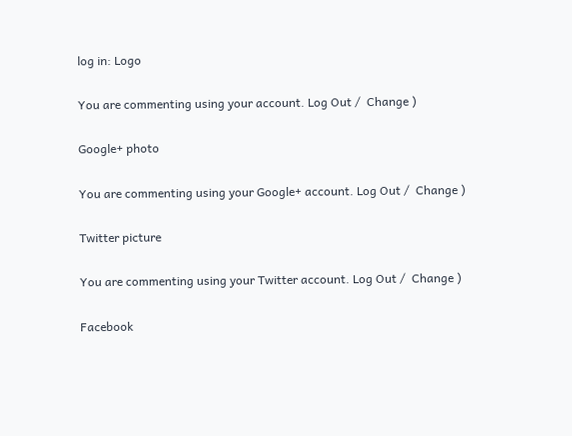log in: Logo

You are commenting using your account. Log Out /  Change )

Google+ photo

You are commenting using your Google+ account. Log Out /  Change )

Twitter picture

You are commenting using your Twitter account. Log Out /  Change )

Facebook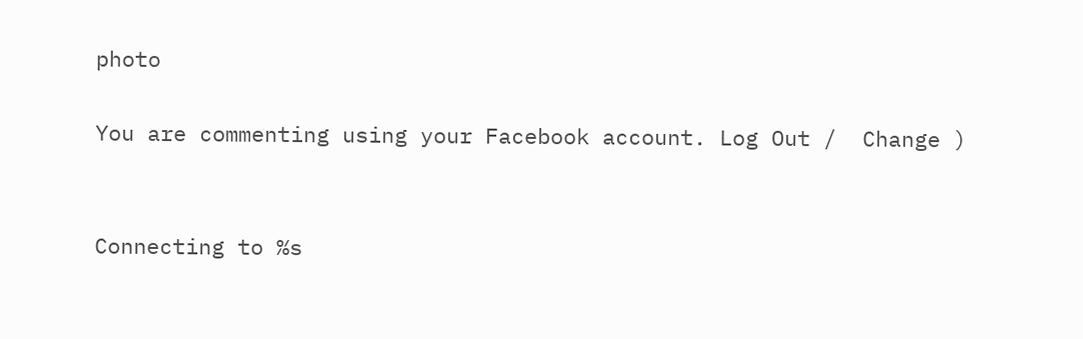photo

You are commenting using your Facebook account. Log Out /  Change )


Connecting to %s